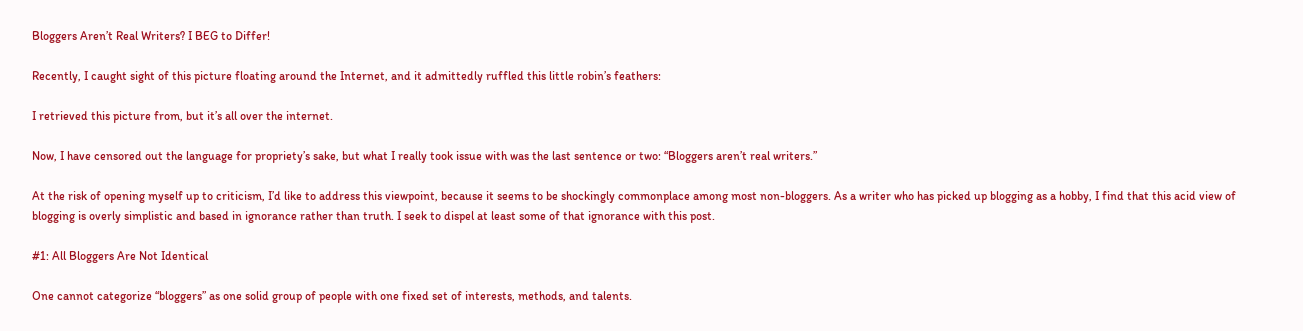Bloggers Aren’t Real Writers? I BEG to Differ!

Recently, I caught sight of this picture floating around the Internet, and it admittedly ruffled this little robin’s feathers:

I retrieved this picture from, but it’s all over the internet.

Now, I have censored out the language for propriety’s sake, but what I really took issue with was the last sentence or two: “Bloggers aren’t real writers.”

At the risk of opening myself up to criticism, I’d like to address this viewpoint, because it seems to be shockingly commonplace among most non-bloggers. As a writer who has picked up blogging as a hobby, I find that this acid view of blogging is overly simplistic and based in ignorance rather than truth. I seek to dispel at least some of that ignorance with this post.

#1: All Bloggers Are Not Identical

One cannot categorize “bloggers” as one solid group of people with one fixed set of interests, methods, and talents.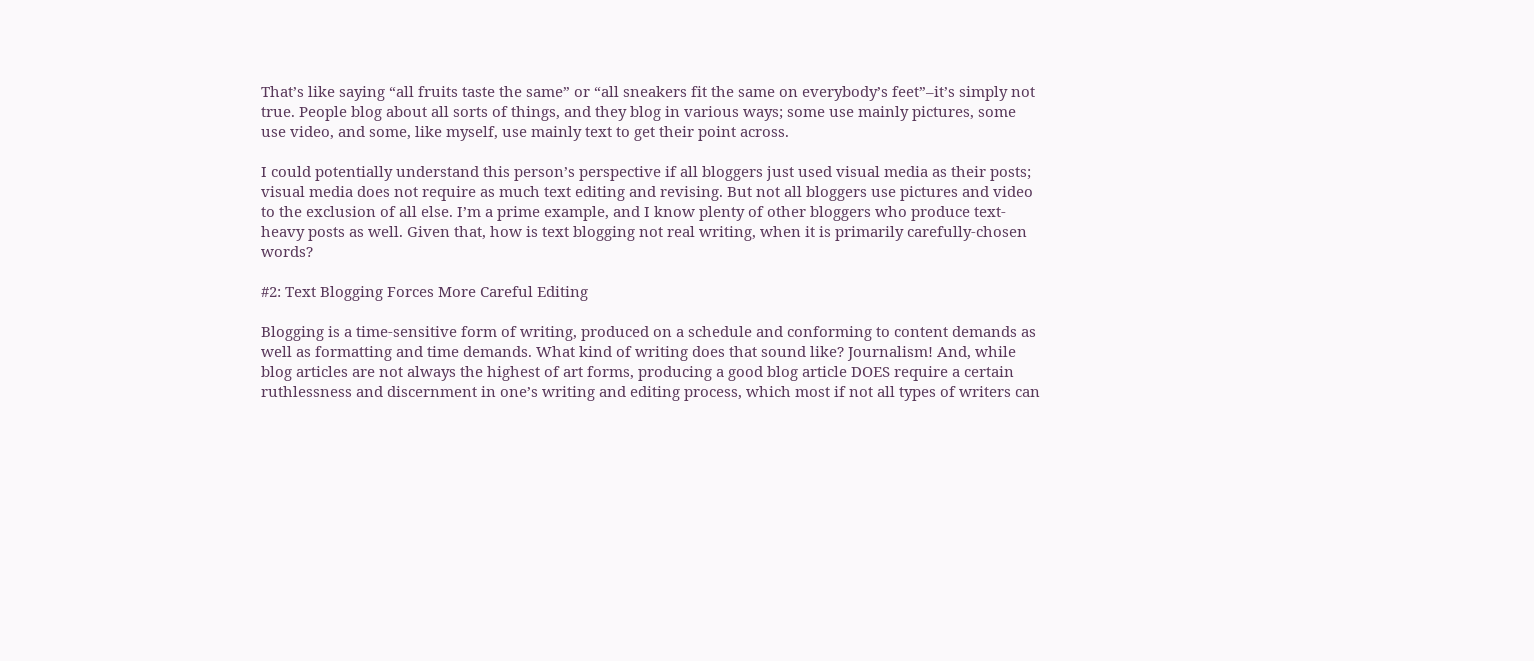That’s like saying “all fruits taste the same” or “all sneakers fit the same on everybody’s feet”–it’s simply not true. People blog about all sorts of things, and they blog in various ways; some use mainly pictures, some use video, and some, like myself, use mainly text to get their point across.

I could potentially understand this person’s perspective if all bloggers just used visual media as their posts; visual media does not require as much text editing and revising. But not all bloggers use pictures and video to the exclusion of all else. I’m a prime example, and I know plenty of other bloggers who produce text-heavy posts as well. Given that, how is text blogging not real writing, when it is primarily carefully-chosen words?

#2: Text Blogging Forces More Careful Editing

Blogging is a time-sensitive form of writing, produced on a schedule and conforming to content demands as well as formatting and time demands. What kind of writing does that sound like? Journalism! And, while blog articles are not always the highest of art forms, producing a good blog article DOES require a certain ruthlessness and discernment in one’s writing and editing process, which most if not all types of writers can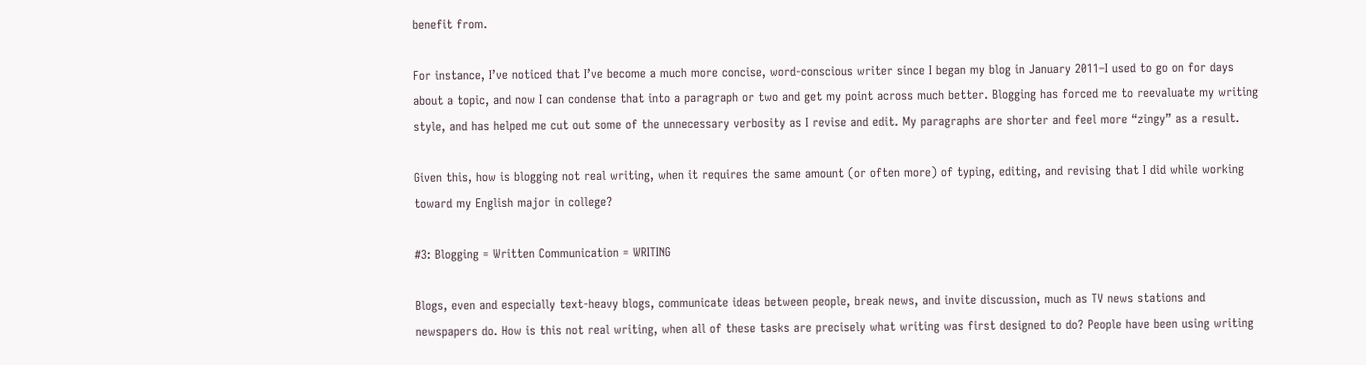benefit from.

For instance, I’ve noticed that I’ve become a much more concise, word-conscious writer since I began my blog in January 2011–I used to go on for days about a topic, and now I can condense that into a paragraph or two and get my point across much better. Blogging has forced me to reevaluate my writing style, and has helped me cut out some of the unnecessary verbosity as I revise and edit. My paragraphs are shorter and feel more “zingy” as a result.

Given this, how is blogging not real writing, when it requires the same amount (or often more) of typing, editing, and revising that I did while working toward my English major in college?

#3: Blogging = Written Communication = WRITING

Blogs, even and especially text-heavy blogs, communicate ideas between people, break news, and invite discussion, much as TV news stations and newspapers do. How is this not real writing, when all of these tasks are precisely what writing was first designed to do? People have been using writing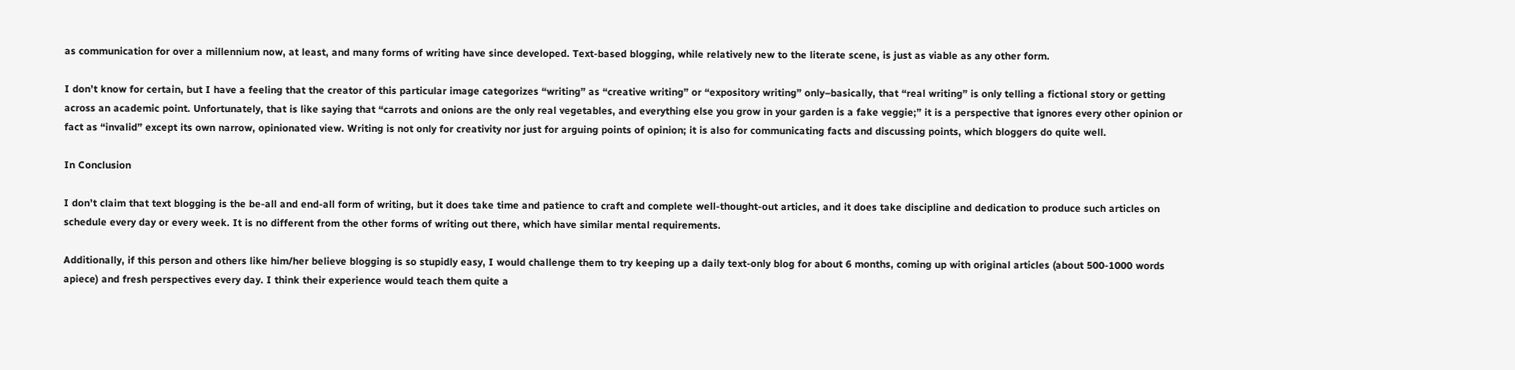as communication for over a millennium now, at least, and many forms of writing have since developed. Text-based blogging, while relatively new to the literate scene, is just as viable as any other form.

I don’t know for certain, but I have a feeling that the creator of this particular image categorizes “writing” as “creative writing” or “expository writing” only–basically, that “real writing” is only telling a fictional story or getting across an academic point. Unfortunately, that is like saying that “carrots and onions are the only real vegetables, and everything else you grow in your garden is a fake veggie;” it is a perspective that ignores every other opinion or fact as “invalid” except its own narrow, opinionated view. Writing is not only for creativity nor just for arguing points of opinion; it is also for communicating facts and discussing points, which bloggers do quite well.

In Conclusion

I don’t claim that text blogging is the be-all and end-all form of writing, but it does take time and patience to craft and complete well-thought-out articles, and it does take discipline and dedication to produce such articles on schedule every day or every week. It is no different from the other forms of writing out there, which have similar mental requirements.

Additionally, if this person and others like him/her believe blogging is so stupidly easy, I would challenge them to try keeping up a daily text-only blog for about 6 months, coming up with original articles (about 500-1000 words apiece) and fresh perspectives every day. I think their experience would teach them quite a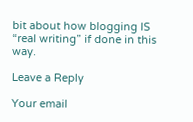bit about how blogging IS “real writing” if done in this way.

Leave a Reply

Your email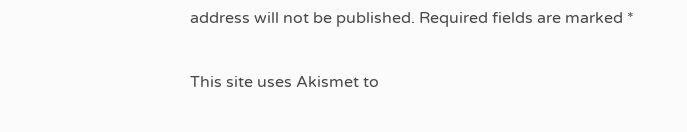address will not be published. Required fields are marked *

This site uses Akismet to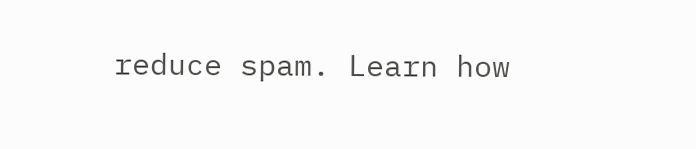reduce spam. Learn how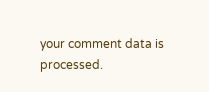your comment data is processed.